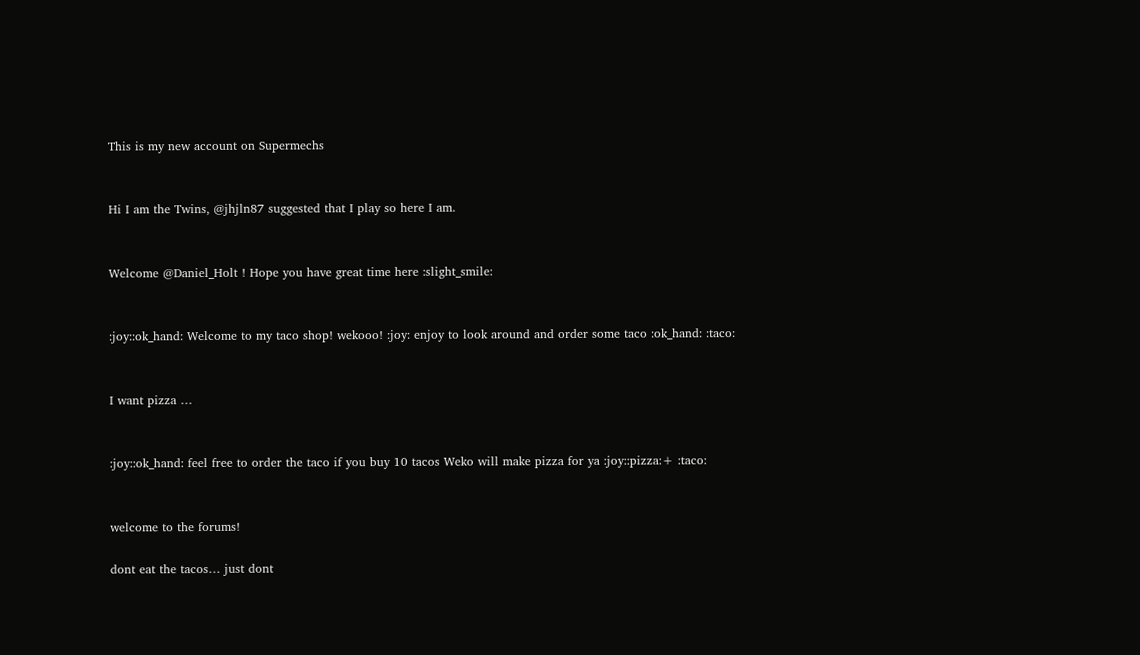This is my new account on Supermechs


Hi I am the Twins, @jhjln87 suggested that I play so here I am.


Welcome @Daniel_Holt ! Hope you have great time here :slight_smile:


:joy::ok_hand: Welcome to my taco shop! wekooo! :joy: enjoy to look around and order some taco :ok_hand: :taco:


I want pizza …


:joy::ok_hand: feel free to order the taco if you buy 10 tacos Weko will make pizza for ya :joy::pizza:+ :taco:


welcome to the forums!

dont eat the tacos… just dont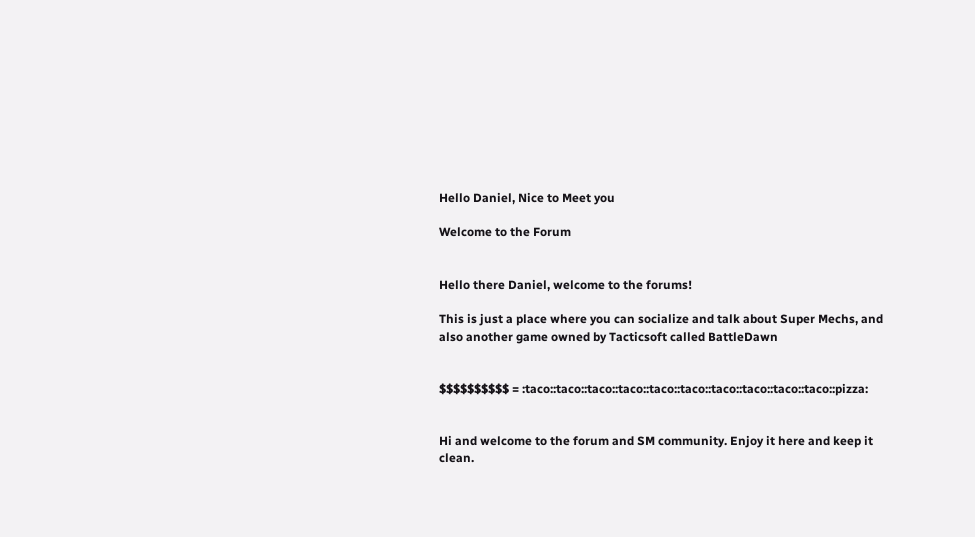Hello Daniel, Nice to Meet you

Welcome to the Forum


Hello there Daniel, welcome to the forums!

This is just a place where you can socialize and talk about Super Mechs, and also another game owned by Tacticsoft called BattleDawn


$$$$$$$$$$ = :taco::taco::taco::taco::taco::taco::taco::taco::taco::taco::pizza:


Hi and welcome to the forum and SM community. Enjoy it here and keep it clean.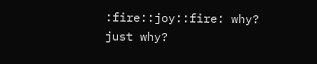:fire::joy::fire: why? just why?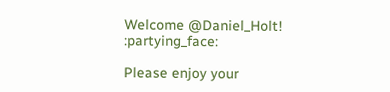Welcome @Daniel_Holt! :partying_face:

Please enjoy your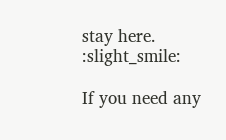stay here. :slight_smile:

If you need any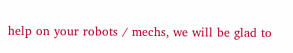help on your robots / mechs, we will be glad to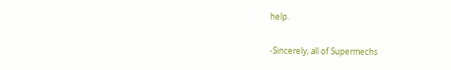help.

-Sincerely, all of Supermechs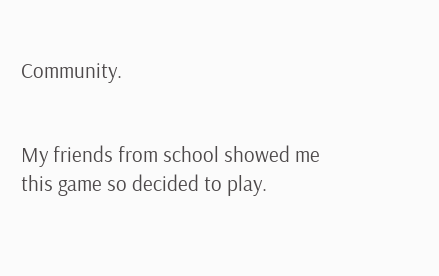Community.


My friends from school showed me this game so decided to play.